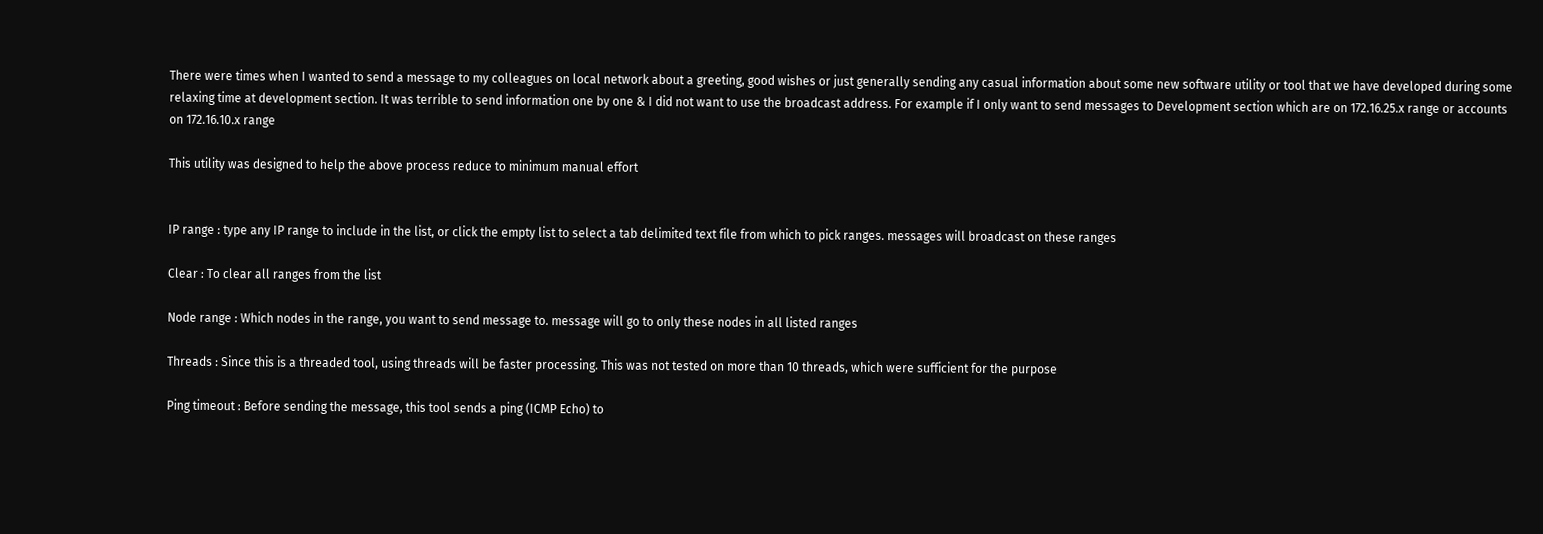There were times when I wanted to send a message to my colleagues on local network about a greeting, good wishes or just generally sending any casual information about some new software utility or tool that we have developed during some relaxing time at development section. It was terrible to send information one by one & I did not want to use the broadcast address. For example if I only want to send messages to Development section which are on 172.16.25.x range or accounts on 172.16.10.x range

This utility was designed to help the above process reduce to minimum manual effort


IP range : type any IP range to include in the list, or click the empty list to select a tab delimited text file from which to pick ranges. messages will broadcast on these ranges

Clear : To clear all ranges from the list

Node range : Which nodes in the range, you want to send message to. message will go to only these nodes in all listed ranges

Threads : Since this is a threaded tool, using threads will be faster processing. This was not tested on more than 10 threads, which were sufficient for the purpose

Ping timeout : Before sending the message, this tool sends a ping (ICMP Echo) to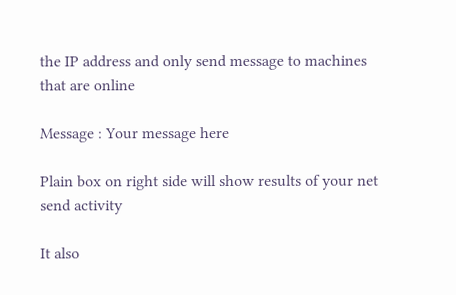the IP address and only send message to machines that are online

Message : Your message here

Plain box on right side will show results of your net send activity

It also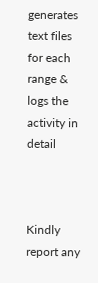generates text files for each range & logs the activity in detail



Kindly report any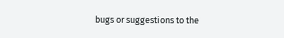bugs or suggestions to the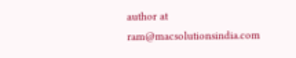author at ram@macsolutionsindia.com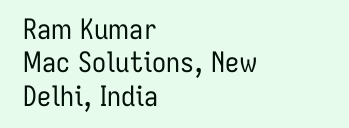Ram Kumar
Mac Solutions, New Delhi, India